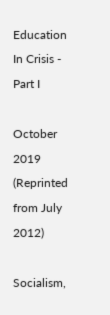Education In Crisis - Part I

October 2019 (Reprinted from July 2012)

Socialism,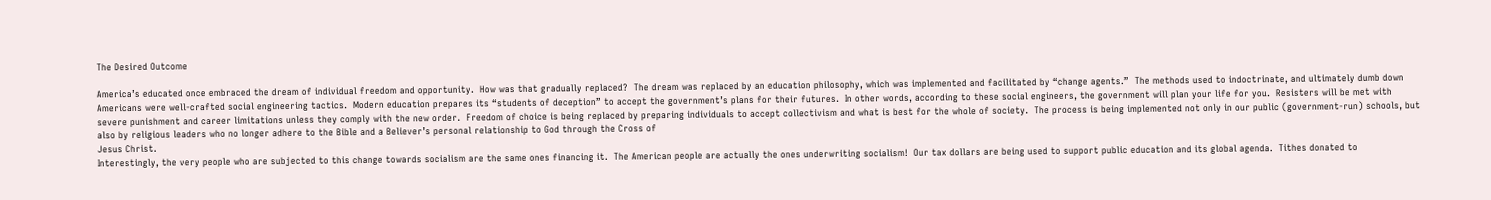The Desired Outcome

America’s educated once embraced the dream of individual freedom and opportunity.  How was that gradually replaced?  The dream was replaced by an education philosophy, which was implemented and facilitated by “change agents.”  The methods used to indoctrinate, and ultimately dumb down Americans were well-crafted social engineering tactics.  Modern education prepares its “students of deception” to accept the government’s plans for their futures.  In other words, according to these social engineers, the government will plan your life for you.  Resisters will be met with severe punishment and career limitations unless they comply with the new order.  Freedom of choice is being replaced by preparing individuals to accept collectivism and what is best for the whole of society.  The process is being implemented not only in our public (government-run) schools, but also by religious leaders who no longer adhere to the Bible and a Believer’s personal relationship to God through the Cross of
Jesus Christ.
Interestingly, the very people who are subjected to this change towards socialism are the same ones financing it.  The American people are actually the ones underwriting socialism!  Our tax dollars are being used to support public education and its global agenda.  Tithes donated to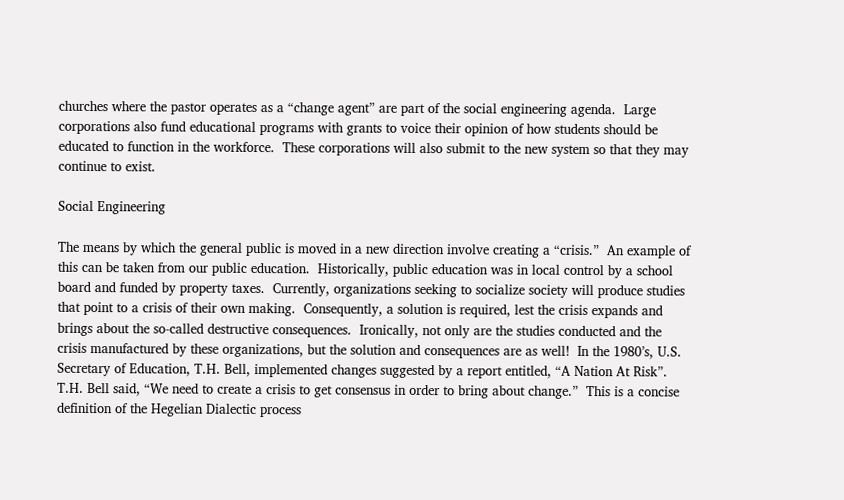churches where the pastor operates as a “change agent” are part of the social engineering agenda.  Large corporations also fund educational programs with grants to voice their opinion of how students should be educated to function in the workforce.  These corporations will also submit to the new system so that they may continue to exist.

Social Engineering

The means by which the general public is moved in a new direction involve creating a “crisis.”  An example of this can be taken from our public education.  Historically, public education was in local control by a school board and funded by property taxes.  Currently, organizations seeking to socialize society will produce studies that point to a crisis of their own making.  Consequently, a solution is required, lest the crisis expands and brings about the so-called destructive consequences.  Ironically, not only are the studies conducted and the crisis manufactured by these organizations, but the solution and consequences are as well!  In the 1980’s, U.S. Secretary of Education, T.H. Bell, implemented changes suggested by a report entitled, “A Nation At Risk”.  T.H. Bell said, “We need to create a crisis to get consensus in order to bring about change.”  This is a concise definition of the Hegelian Dialectic process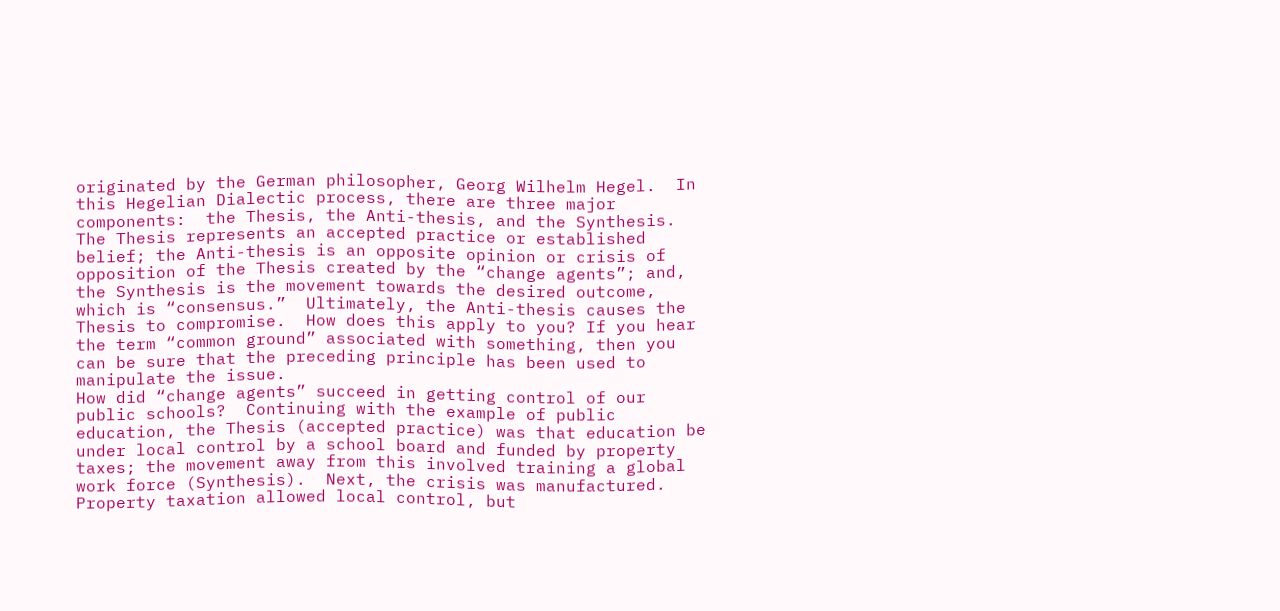originated by the German philosopher, Georg Wilhelm Hegel.  In this Hegelian Dialectic process, there are three major components:  the Thesis, the Anti-thesis, and the Synthesis.  The Thesis represents an accepted practice or established belief; the Anti-thesis is an opposite opinion or crisis of opposition of the Thesis created by the “change agents”; and, the Synthesis is the movement towards the desired outcome, which is “consensus.”  Ultimately, the Anti-thesis causes the Thesis to compromise.  How does this apply to you? If you hear the term “common ground” associated with something, then you can be sure that the preceding principle has been used to manipulate the issue.
How did “change agents” succeed in getting control of our public schools?  Continuing with the example of public education, the Thesis (accepted practice) was that education be under local control by a school board and funded by property taxes; the movement away from this involved training a global work force (Synthesis).  Next, the crisis was manufactured.  Property taxation allowed local control, but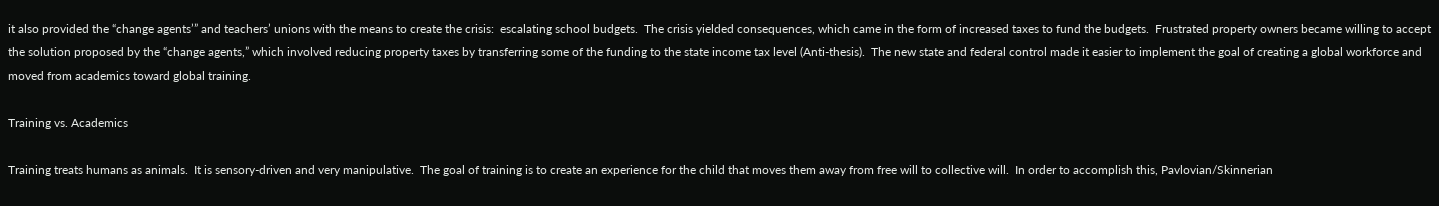it also provided the “change agents’” and teachers’ unions with the means to create the crisis:  escalating school budgets.  The crisis yielded consequences, which came in the form of increased taxes to fund the budgets.  Frustrated property owners became willing to accept the solution proposed by the “change agents,” which involved reducing property taxes by transferring some of the funding to the state income tax level (Anti-thesis).  The new state and federal control made it easier to implement the goal of creating a global workforce and moved from academics toward global training.

Training vs. Academics

Training treats humans as animals.  It is sensory-driven and very manipulative.  The goal of training is to create an experience for the child that moves them away from free will to collective will.  In order to accomplish this, Pavlovian/Skinnerian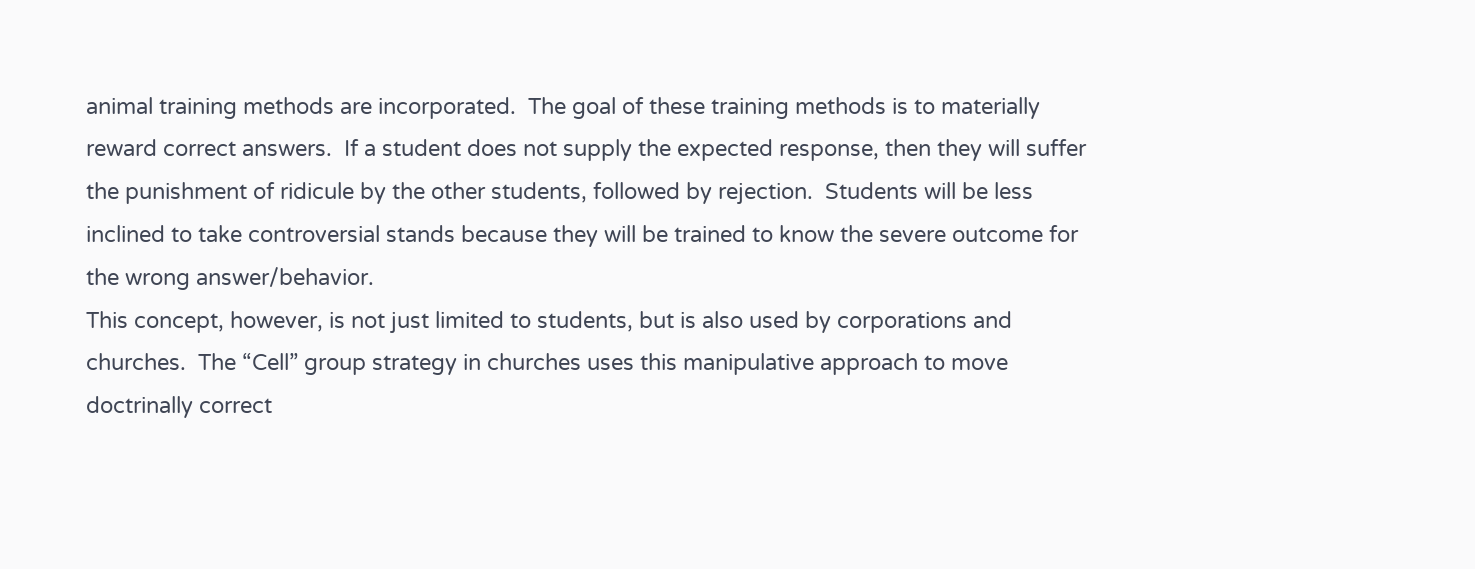animal training methods are incorporated.  The goal of these training methods is to materially reward correct answers.  If a student does not supply the expected response, then they will suffer the punishment of ridicule by the other students, followed by rejection.  Students will be less inclined to take controversial stands because they will be trained to know the severe outcome for the wrong answer/behavior.
This concept, however, is not just limited to students, but is also used by corporations and churches.  The “Cell” group strategy in churches uses this manipulative approach to move doctrinally correct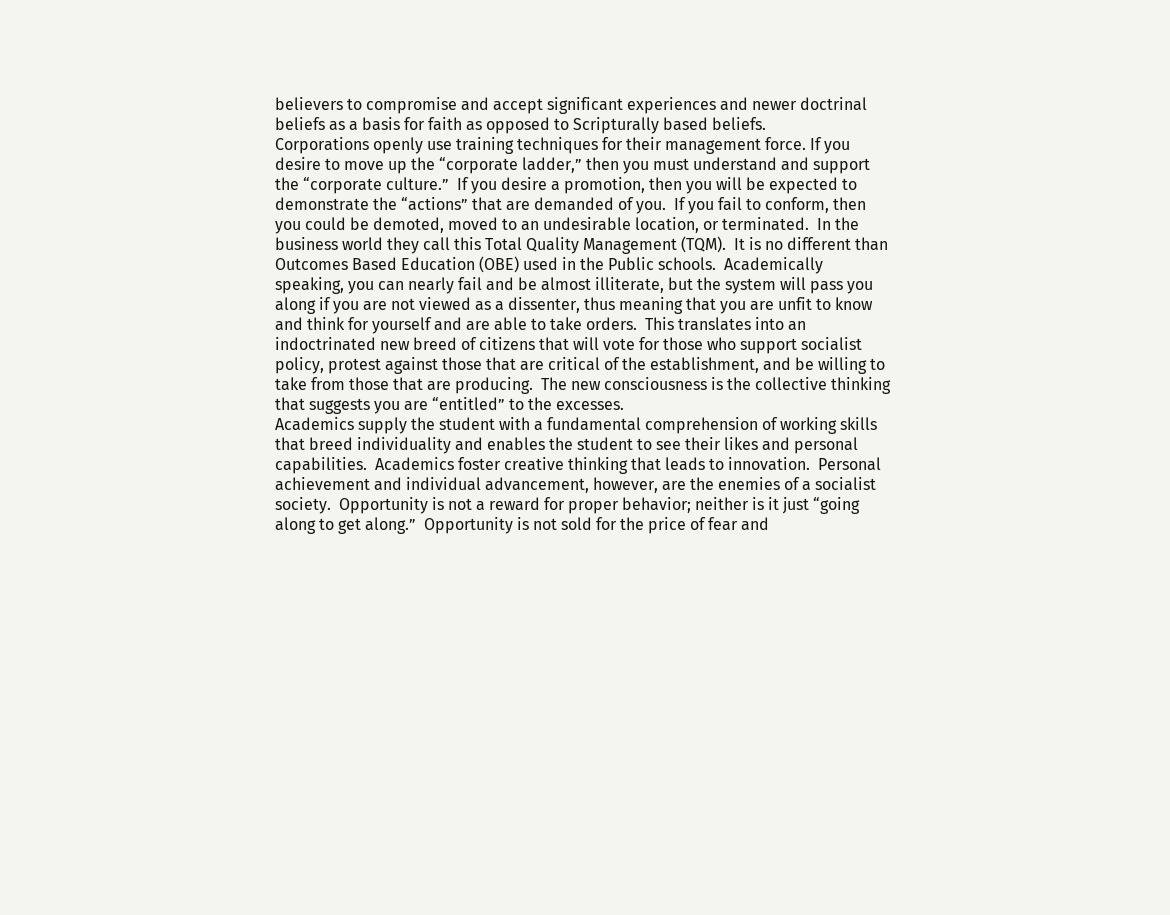believers to compromise and accept significant experiences and newer doctrinal beliefs as a basis for faith as opposed to Scripturally based beliefs.
Corporations openly use training techniques for their management force. If you desire to move up the “corporate ladder,” then you must understand and support the “corporate culture.”  If you desire a promotion, then you will be expected to demonstrate the “actions” that are demanded of you.  If you fail to conform, then you could be demoted, moved to an undesirable location, or terminated.  In the business world they call this Total Quality Management (TQM).  It is no different than Outcomes Based Education (OBE) used in the Public schools.  Academically speaking, you can nearly fail and be almost illiterate, but the system will pass you along if you are not viewed as a dissenter, thus meaning that you are unfit to know and think for yourself and are able to take orders.  This translates into an indoctrinated new breed of citizens that will vote for those who support socialist policy, protest against those that are critical of the establishment, and be willing to take from those that are producing.  The new consciousness is the collective thinking that suggests you are “entitled” to the excesses.
Academics supply the student with a fundamental comprehension of working skills that breed individuality and enables the student to see their likes and personal capabilities.  Academics foster creative thinking that leads to innovation.  Personal achievement and individual advancement, however, are the enemies of a socialist society.  Opportunity is not a reward for proper behavior; neither is it just “going along to get along.”  Opportunity is not sold for the price of fear and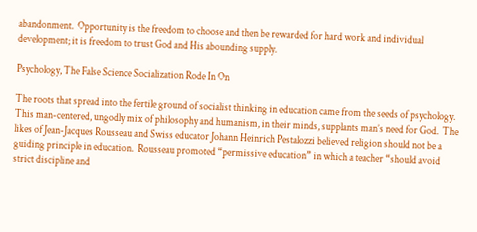abandonment.  Opportunity is the freedom to choose and then be rewarded for hard work and individual development; it is freedom to trust God and His abounding supply.

Psychology, The False Science Socialization Rode In On

The roots that spread into the fertile ground of socialist thinking in education came from the seeds of psychology.  This man-centered, ungodly mix of philosophy and humanism, in their minds, supplants man’s need for God.  The likes of Jean-Jacques Rousseau and Swiss educator Johann Heinrich Pestalozzi believed religion should not be a guiding principle in education.  Rousseau promoted “permissive education” in which a teacher “should avoid strict discipline and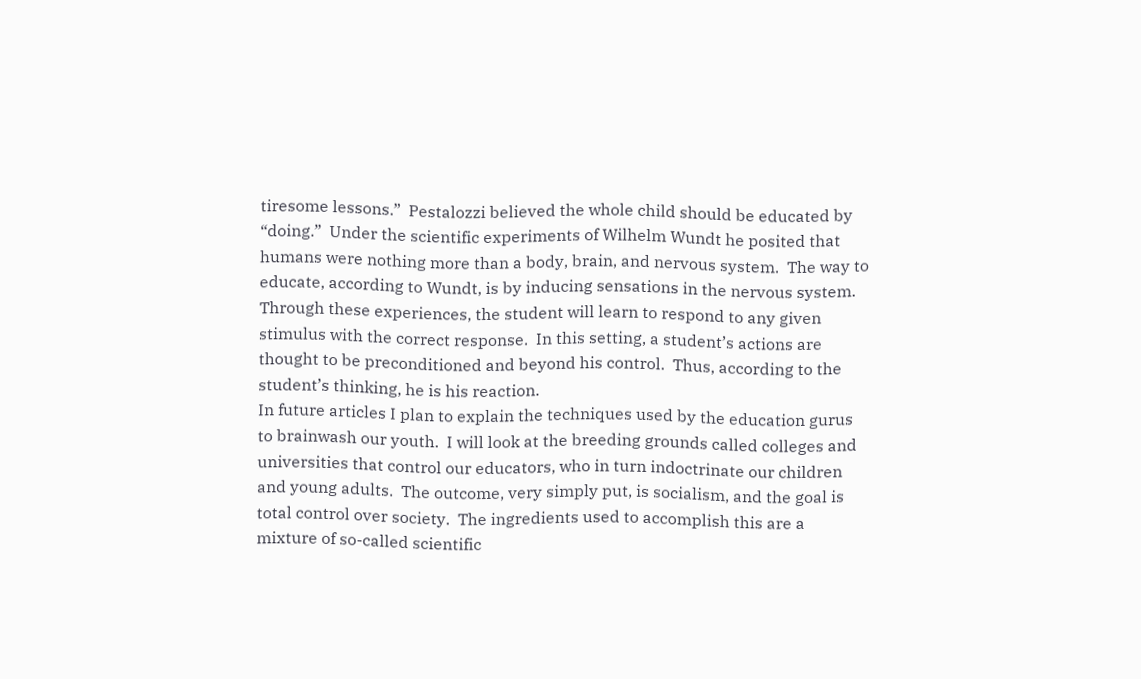tiresome lessons.”  Pestalozzi believed the whole child should be educated by “doing.”  Under the scientific experiments of Wilhelm Wundt he posited that humans were nothing more than a body, brain, and nervous system.  The way to educate, according to Wundt, is by inducing sensations in the nervous system.  Through these experiences, the student will learn to respond to any given stimulus with the correct response.  In this setting, a student’s actions are thought to be preconditioned and beyond his control.  Thus, according to the student’s thinking, he is his reaction.
In future articles I plan to explain the techniques used by the education gurus to brainwash our youth.  I will look at the breeding grounds called colleges and universities that control our educators, who in turn indoctrinate our children and young adults.  The outcome, very simply put, is socialism, and the goal is total control over society.  The ingredients used to accomplish this are a mixture of so-called scientific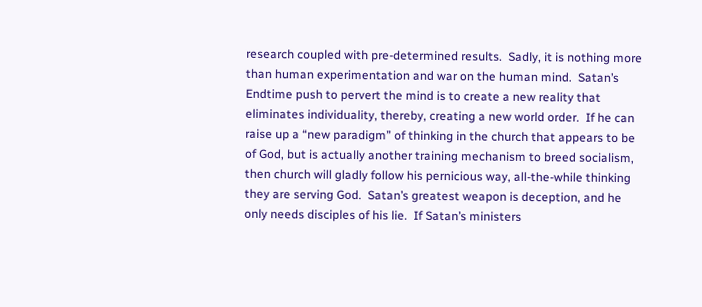research coupled with pre-determined results.  Sadly, it is nothing more than human experimentation and war on the human mind.  Satan’s Endtime push to pervert the mind is to create a new reality that eliminates individuality, thereby, creating a new world order.  If he can raise up a “new paradigm” of thinking in the church that appears to be of God, but is actually another training mechanism to breed socialism, then church will gladly follow his pernicious way, all-the-while thinking they are serving God.  Satan’s greatest weapon is deception, and he only needs disciples of his lie.  If Satan’s ministers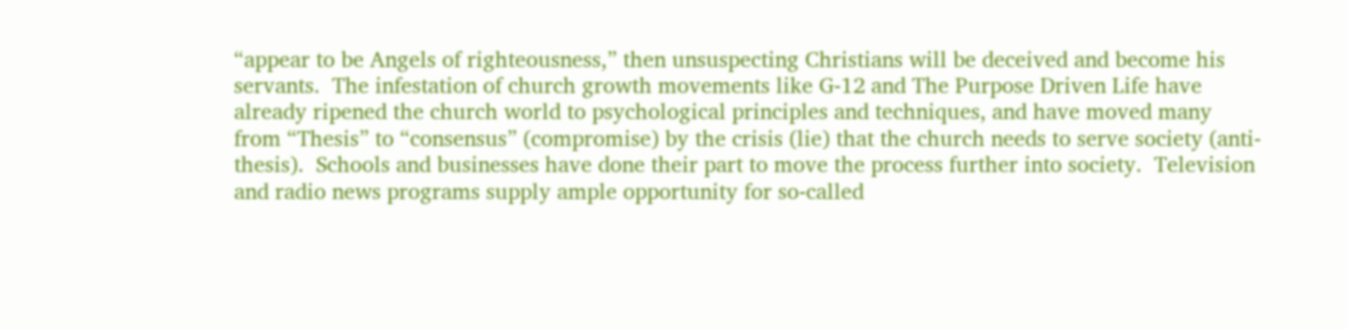“appear to be Angels of righteousness,” then unsuspecting Christians will be deceived and become his servants.  The infestation of church growth movements like G-12 and The Purpose Driven Life have already ripened the church world to psychological principles and techniques, and have moved many from “Thesis” to “consensus” (compromise) by the crisis (lie) that the church needs to serve society (anti-thesis).  Schools and businesses have done their part to move the process further into society.  Television and radio news programs supply ample opportunity for so-called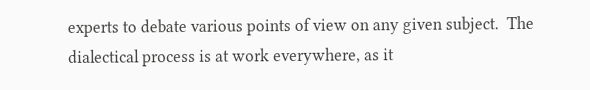experts to debate various points of view on any given subject.  The dialectical process is at work everywhere, as it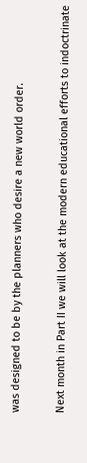was designed to be by the planners who desire a new world order.

Next month in Part II we will look at the modern educational efforts to indoctrinate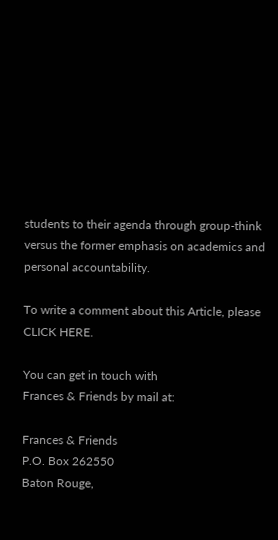students to their agenda through group-think versus the former emphasis on academics and personal accountability.

To write a comment about this Article, please CLICK HERE.

You can get in touch with
Frances & Friends by mail at:

Frances & Friends
P.O. Box 262550
Baton Rouge,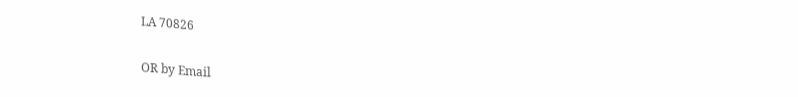LA 70826

OR by Email